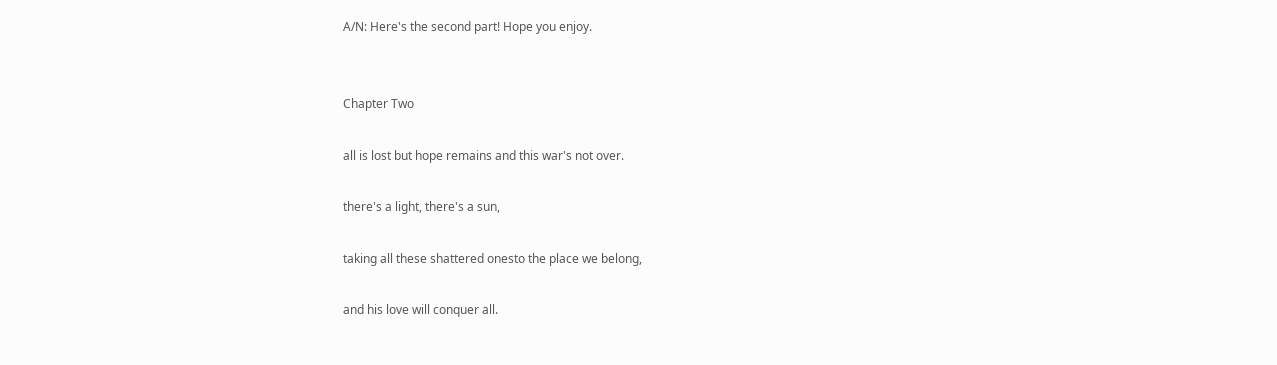A/N: Here's the second part! Hope you enjoy.


Chapter Two

all is lost but hope remains and this war's not over.

there's a light, there's a sun,

taking all these shattered onesto the place we belong,

and his love will conquer all.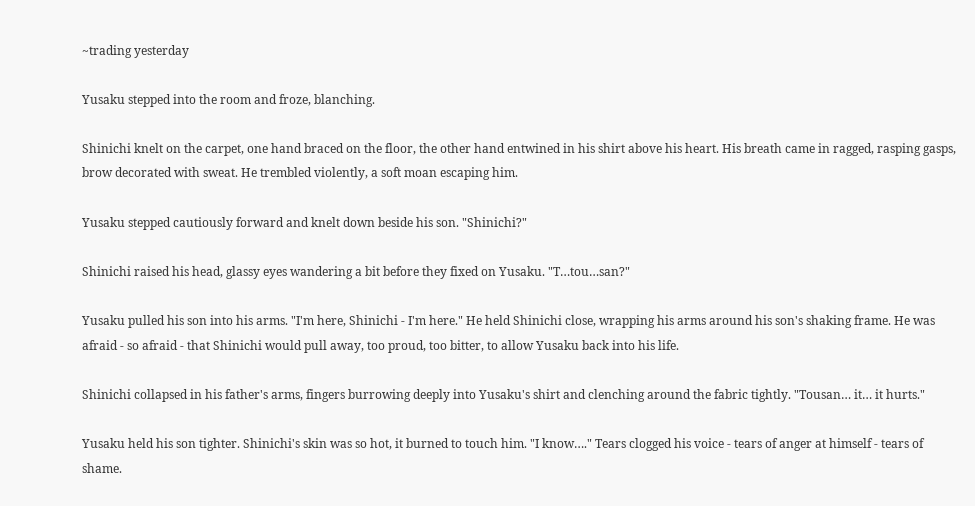~trading yesterday

Yusaku stepped into the room and froze, blanching.

Shinichi knelt on the carpet, one hand braced on the floor, the other hand entwined in his shirt above his heart. His breath came in ragged, rasping gasps, brow decorated with sweat. He trembled violently, a soft moan escaping him.

Yusaku stepped cautiously forward and knelt down beside his son. "Shinichi?"

Shinichi raised his head, glassy eyes wandering a bit before they fixed on Yusaku. "T…tou…san?"

Yusaku pulled his son into his arms. "I'm here, Shinichi - I'm here." He held Shinichi close, wrapping his arms around his son's shaking frame. He was afraid - so afraid - that Shinichi would pull away, too proud, too bitter, to allow Yusaku back into his life.

Shinichi collapsed in his father's arms, fingers burrowing deeply into Yusaku's shirt and clenching around the fabric tightly. "Tousan… it… it hurts."

Yusaku held his son tighter. Shinichi's skin was so hot, it burned to touch him. "I know…." Tears clogged his voice - tears of anger at himself - tears of shame.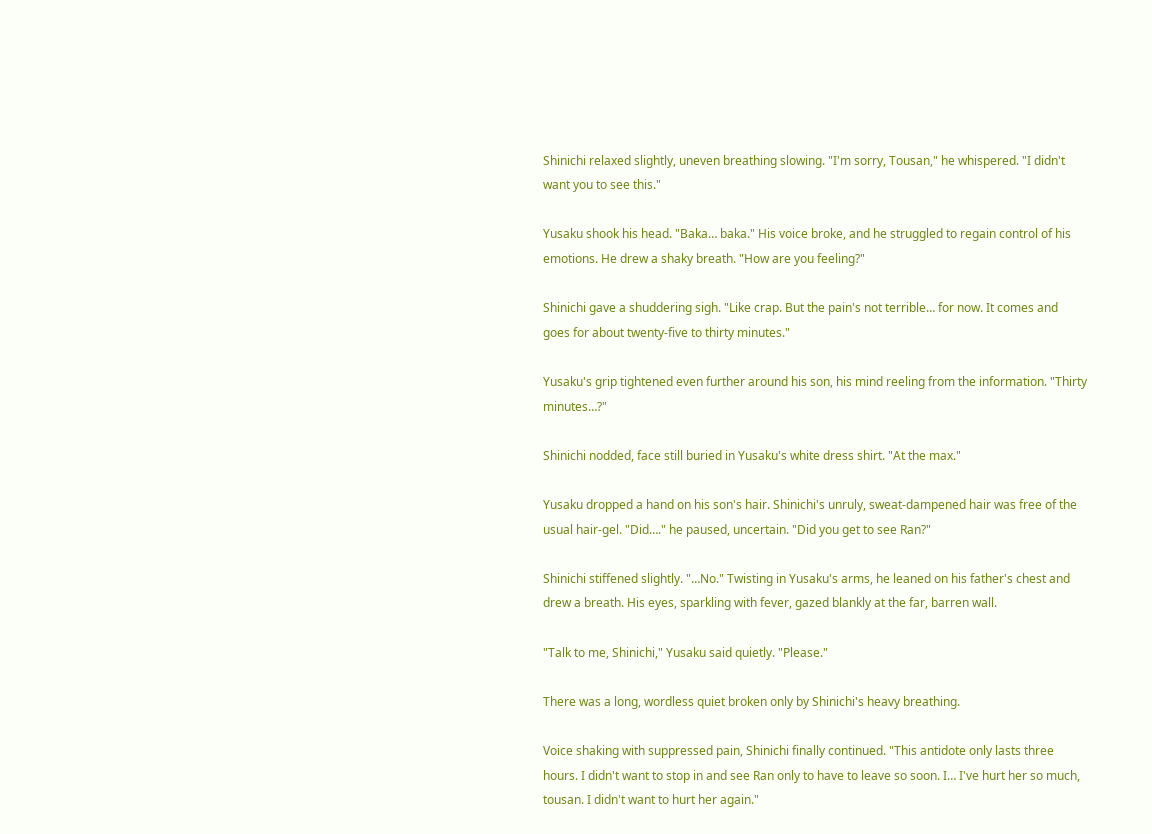Shinichi relaxed slightly, uneven breathing slowing. "I'm sorry, Tousan," he whispered. "I didn't want you to see this."

Yusaku shook his head. "Baka… baka." His voice broke, and he struggled to regain control of his emotions. He drew a shaky breath. "How are you feeling?"

Shinichi gave a shuddering sigh. "Like crap. But the pain's not terrible… for now. It comes and goes for about twenty-five to thirty minutes."

Yusaku's grip tightened even further around his son, his mind reeling from the information. "Thirty minutes…?"

Shinichi nodded, face still buried in Yusaku's white dress shirt. "At the max."

Yusaku dropped a hand on his son's hair. Shinichi's unruly, sweat-dampened hair was free of the usual hair-gel. "Did…." he paused, uncertain. "Did you get to see Ran?"

Shinichi stiffened slightly. "…No." Twisting in Yusaku's arms, he leaned on his father's chest and drew a breath. His eyes, sparkling with fever, gazed blankly at the far, barren wall.

"Talk to me, Shinichi," Yusaku said quietly. "Please."

There was a long, wordless quiet broken only by Shinichi's heavy breathing.

Voice shaking with suppressed pain, Shinichi finally continued. "This antidote only lasts three hours. I didn't want to stop in and see Ran only to have to leave so soon. I… I've hurt her so much, tousan. I didn't want to hurt her again."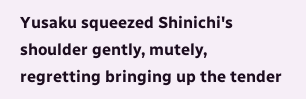Yusaku squeezed Shinichi's shoulder gently, mutely, regretting bringing up the tender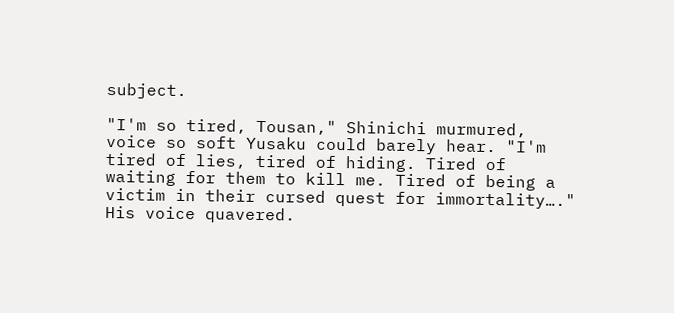subject.

"I'm so tired, Tousan," Shinichi murmured, voice so soft Yusaku could barely hear. "I'm tired of lies, tired of hiding. Tired of waiting for them to kill me. Tired of being a victim in their cursed quest for immortality…." His voice quavered.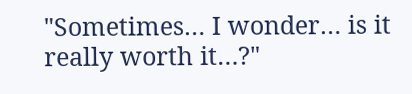"Sometimes… I wonder… is it really worth it…?"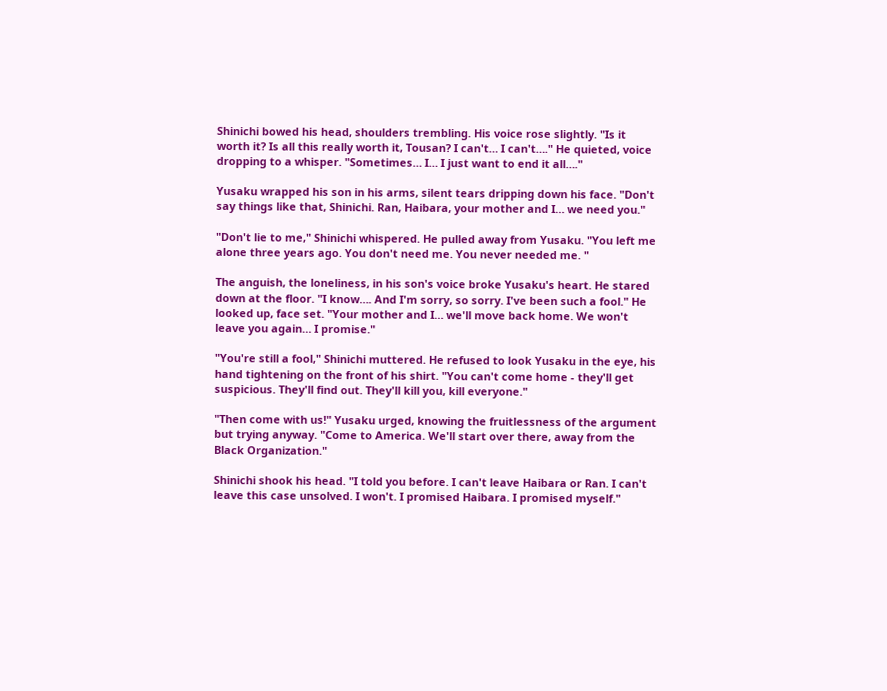Shinichi bowed his head, shoulders trembling. His voice rose slightly. "Is it worth it? Is all this really worth it, Tousan? I can't… I can't…." He quieted, voice dropping to a whisper. "Sometimes… I… I just want to end it all…."

Yusaku wrapped his son in his arms, silent tears dripping down his face. "Don't say things like that, Shinichi. Ran, Haibara, your mother and I… we need you."

"Don't lie to me," Shinichi whispered. He pulled away from Yusaku. "You left me alone three years ago. You don't need me. You never needed me. "

The anguish, the loneliness, in his son's voice broke Yusaku's heart. He stared down at the floor. "I know…. And I'm sorry, so sorry. I've been such a fool." He looked up, face set. "Your mother and I… we'll move back home. We won't leave you again… I promise."

"You're still a fool," Shinichi muttered. He refused to look Yusaku in the eye, his hand tightening on the front of his shirt. "You can't come home - they'll get suspicious. They'll find out. They'll kill you, kill everyone."

"Then come with us!" Yusaku urged, knowing the fruitlessness of the argument but trying anyway. "Come to America. We'll start over there, away from the Black Organization."

Shinichi shook his head. "I told you before. I can't leave Haibara or Ran. I can't leave this case unsolved. I won't. I promised Haibara. I promised myself."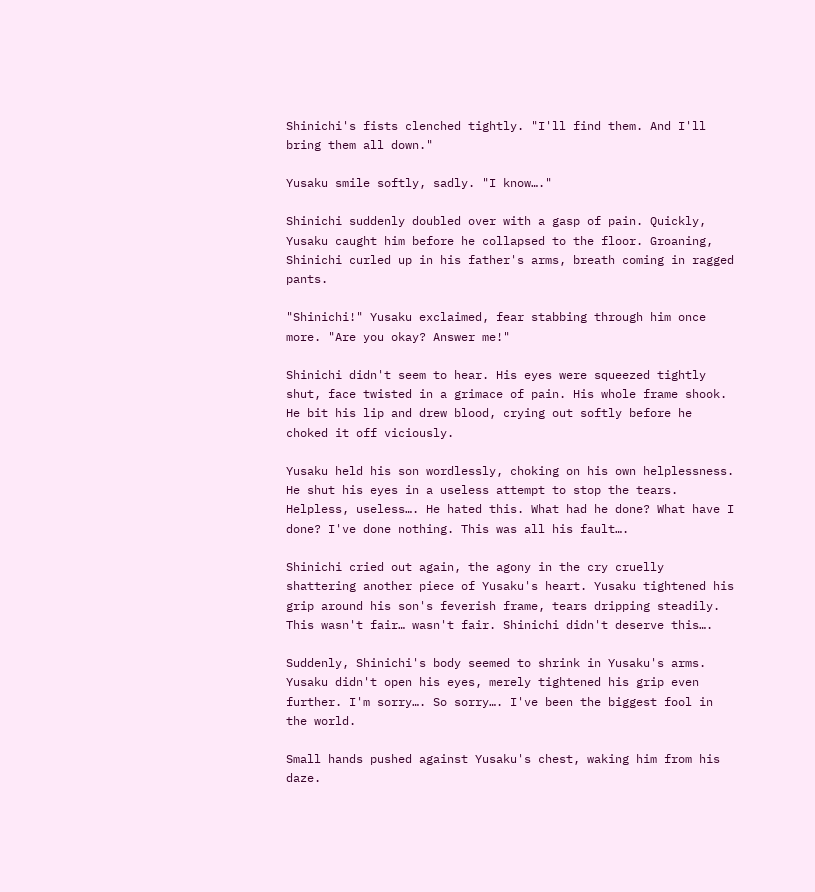Shinichi's fists clenched tightly. "I'll find them. And I'll bring them all down."

Yusaku smile softly, sadly. "I know…."

Shinichi suddenly doubled over with a gasp of pain. Quickly, Yusaku caught him before he collapsed to the floor. Groaning, Shinichi curled up in his father's arms, breath coming in ragged pants.

"Shinichi!" Yusaku exclaimed, fear stabbing through him once more. "Are you okay? Answer me!"

Shinichi didn't seem to hear. His eyes were squeezed tightly shut, face twisted in a grimace of pain. His whole frame shook. He bit his lip and drew blood, crying out softly before he choked it off viciously.

Yusaku held his son wordlessly, choking on his own helplessness. He shut his eyes in a useless attempt to stop the tears. Helpless, useless…. He hated this. What had he done? What have I done? I've done nothing. This was all his fault….

Shinichi cried out again, the agony in the cry cruelly shattering another piece of Yusaku's heart. Yusaku tightened his grip around his son's feverish frame, tears dripping steadily. This wasn't fair… wasn't fair. Shinichi didn't deserve this….

Suddenly, Shinichi's body seemed to shrink in Yusaku's arms. Yusaku didn't open his eyes, merely tightened his grip even further. I'm sorry…. So sorry…. I've been the biggest fool in the world.

Small hands pushed against Yusaku's chest, waking him from his daze.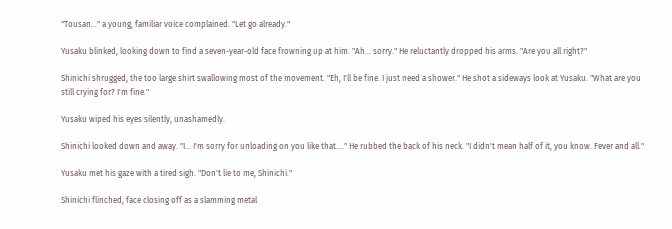"Tousan…" a young, familiar voice complained. "Let go already."

Yusaku blinked, looking down to find a seven-year-old face frowning up at him. "Ah… sorry." He reluctantly dropped his arms. "Are you all right?"

Shinichi shrugged, the too large shirt swallowing most of the movement. "Eh, I'll be fine. I just need a shower." He shot a sideways look at Yusaku. "What are you still crying for? I'm fine."

Yusaku wiped his eyes silently, unashamedly.

Shinichi looked down and away. "I… I'm sorry for unloading on you like that…." He rubbed the back of his neck. "I didn't mean half of it, you know. Fever and all."

Yusaku met his gaze with a tired sigh. "Don't lie to me, Shinichi."

Shinichi flinched, face closing off as a slamming metal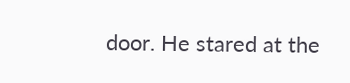door. He stared at the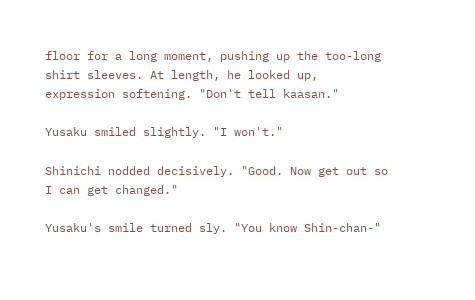floor for a long moment, pushing up the too-long shirt sleeves. At length, he looked up, expression softening. "Don't tell kaasan."

Yusaku smiled slightly. "I won't."

Shinichi nodded decisively. "Good. Now get out so I can get changed."

Yusaku's smile turned sly. "You know Shin-chan-"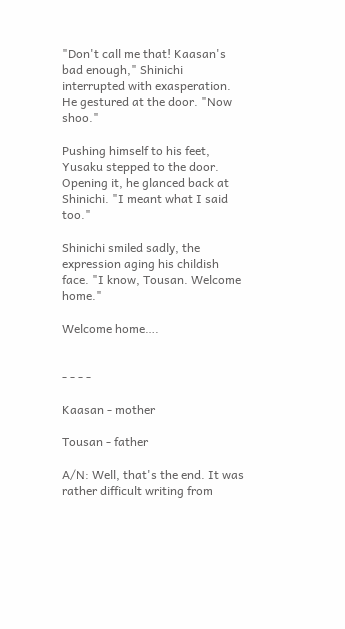"Don't call me that! Kaasan's bad enough," Shinichi interrupted with exasperation. He gestured at the door. "Now shoo."

Pushing himself to his feet, Yusaku stepped to the door. Opening it, he glanced back at Shinichi. "I meant what I said too."

Shinichi smiled sadly, the expression aging his childish face. "I know, Tousan. Welcome home."

Welcome home….


- - - -

Kaasan - mother

Tousan - father

A/N: Well, that's the end. It was rather difficult writing from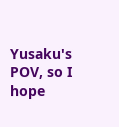Yusaku's POV, so I hope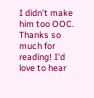I didn't make him too OOC. Thanks so much for reading! I'd love to hear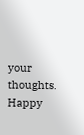your thoughts. Happy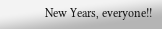New Years, everyone!!